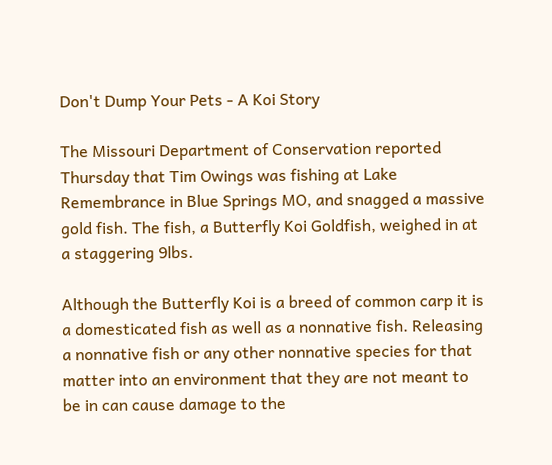Don't Dump Your Pets - A Koi Story

The Missouri Department of Conservation reported Thursday that Tim Owings was fishing at Lake Remembrance in Blue Springs MO, and snagged a massive gold fish. The fish, a Butterfly Koi Goldfish, weighed in at a staggering 9lbs.

Although the Butterfly Koi is a breed of common carp it is a domesticated fish as well as a nonnative fish. Releasing a nonnative fish or any other nonnative species for that matter into an environment that they are not meant to be in can cause damage to the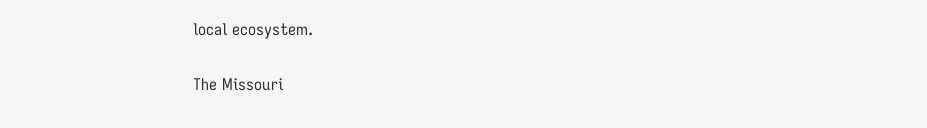local ecosystem.

The Missouri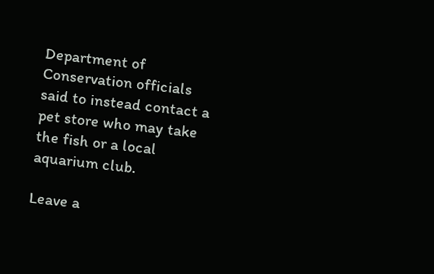Department of Conservation officials said to instead contact a pet store who may take the fish or a local aquarium club.

Leave a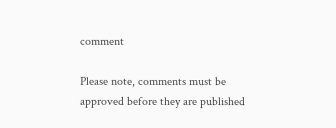comment

Please note, comments must be approved before they are published